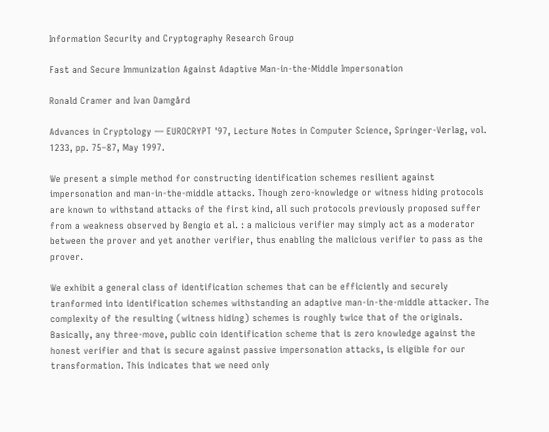Information Security and Cryptography Research Group

Fast and Secure Immunization Against Adaptive Man-in-the-Middle Impersonation

Ronald Cramer and Ivan Damgård

Advances in Cryptology — EUROCRYPT '97, Lecture Notes in Computer Science, Springer-Verlag, vol. 1233, pp. 75–87, May 1997.

We present a simple method for constructing identification schemes resilient against impersonation and man-in-the-middle attacks. Though zero-knowledge or witness hiding protocols are known to withstand attacks of the first kind, all such protocols previously proposed suffer from a weakness observed by Bengio et al. : a malicious verifier may simply act as a moderator between the prover and yet another verifier, thus enabling the malicious verifier to pass as the prover.

We exhibit a general class of identification schemes that can be efficiently and securely tranformed into identification schemes withstanding an adaptive man-in-the-middle attacker. The complexity of the resulting (witness hiding) schemes is roughly twice that of the originals. Basically, any three-move, public coin identification scheme that is zero knowledge against the honest verifier and that is secure against passive impersonation attacks, is eligible for our transformation. This indicates that we need only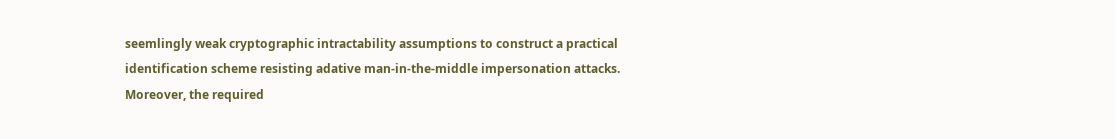seemlingly weak cryptographic intractability assumptions to construct a practical identification scheme resisting adative man-in-the-middle impersonation attacks. Moreover, the required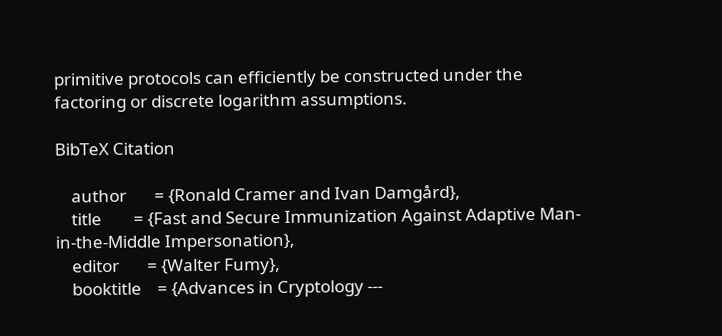primitive protocols can efficiently be constructed under the factoring or discrete logarithm assumptions.

BibTeX Citation

    author       = {Ronald Cramer and Ivan Damgård},
    title        = {Fast and Secure Immunization Against Adaptive Man-in-the-Middle Impersonation},
    editor       = {Walter Fumy},
    booktitle    = {Advances in Cryptology ---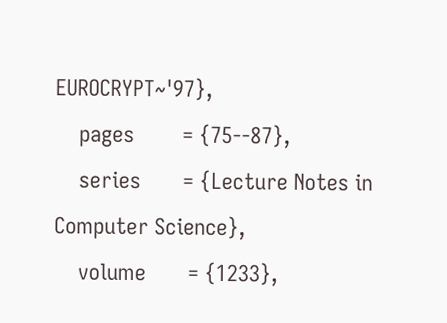EUROCRYPT~'97},
    pages        = {75--87},
    series       = {Lecture Notes in Computer Science},
    volume       = {1233},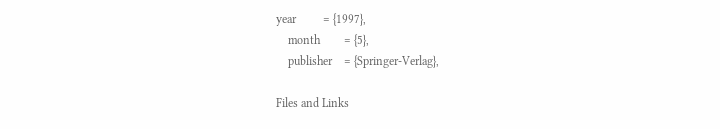year         = {1997},
    month        = {5},
    publisher    = {Springer-Verlag},

Files and Links